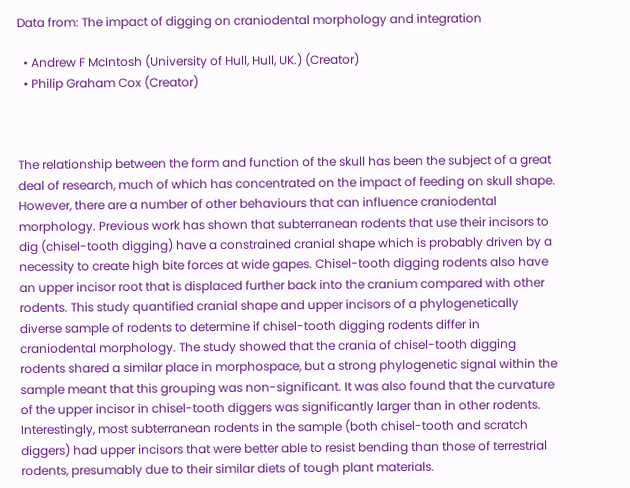Data from: The impact of digging on craniodental morphology and integration

  • Andrew F McIntosh (University of Hull, Hull, UK.) (Creator)
  • Philip Graham Cox (Creator)



The relationship between the form and function of the skull has been the subject of a great deal of research, much of which has concentrated on the impact of feeding on skull shape. However, there are a number of other behaviours that can influence craniodental morphology. Previous work has shown that subterranean rodents that use their incisors to dig (chisel-tooth digging) have a constrained cranial shape which is probably driven by a necessity to create high bite forces at wide gapes. Chisel-tooth digging rodents also have an upper incisor root that is displaced further back into the cranium compared with other rodents. This study quantified cranial shape and upper incisors of a phylogenetically diverse sample of rodents to determine if chisel-tooth digging rodents differ in craniodental morphology. The study showed that the crania of chisel-tooth digging rodents shared a similar place in morphospace, but a strong phylogenetic signal within the sample meant that this grouping was non-significant. It was also found that the curvature of the upper incisor in chisel-tooth diggers was significantly larger than in other rodents. Interestingly, most subterranean rodents in the sample (both chisel-tooth and scratch diggers) had upper incisors that were better able to resist bending than those of terrestrial rodents, presumably due to their similar diets of tough plant materials.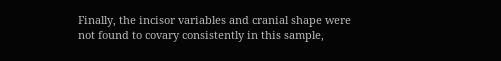Finally, the incisor variables and cranial shape were not found to covary consistently in this sample,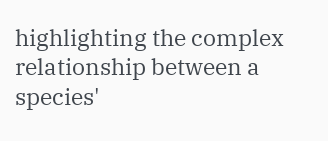highlighting the complex relationship between a species'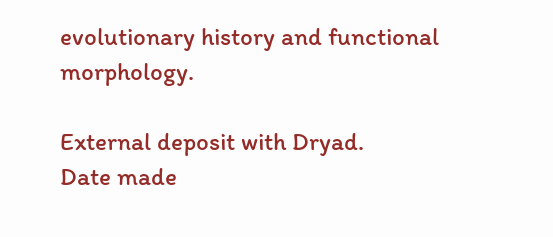evolutionary history and functional morphology.

External deposit with Dryad.
Date made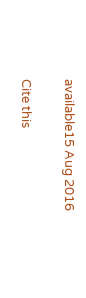available15 Aug 2016

Cite this